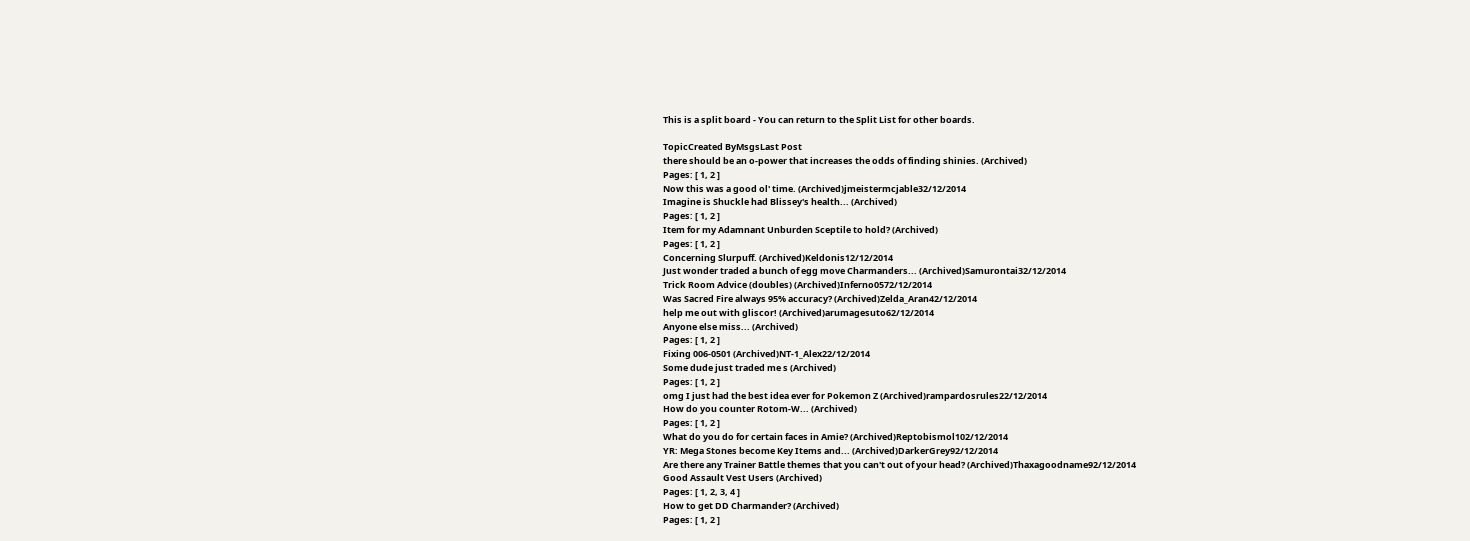This is a split board - You can return to the Split List for other boards.

TopicCreated ByMsgsLast Post
there should be an o-power that increases the odds of finding shinies. (Archived)
Pages: [ 1, 2 ]
Now this was a good ol' time. (Archived)jmeistermcjable32/12/2014
Imagine is Shuckle had Blissey's health... (Archived)
Pages: [ 1, 2 ]
Item for my Adamnant Unburden Sceptile to hold? (Archived)
Pages: [ 1, 2 ]
Concerning Slurpuff. (Archived)Keldonis12/12/2014
Just wonder traded a bunch of egg move Charmanders... (Archived)Samurontai32/12/2014
Trick Room Advice (doubles) (Archived)Inferno0572/12/2014
Was Sacred Fire always 95% accuracy? (Archived)Zelda_Aran42/12/2014
help me out with gliscor! (Archived)arumagesuto62/12/2014
Anyone else miss... (Archived)
Pages: [ 1, 2 ]
Fixing 006-0501 (Archived)NT-1_Alex22/12/2014
Some dude just traded me s (Archived)
Pages: [ 1, 2 ]
omg I just had the best idea ever for Pokemon Z (Archived)rampardosrules22/12/2014
How do you counter Rotom-W... (Archived)
Pages: [ 1, 2 ]
What do you do for certain faces in Amie? (Archived)Reptobismol102/12/2014
YR: Mega Stones become Key Items and... (Archived)DarkerGrey92/12/2014
Are there any Trainer Battle themes that you can't out of your head? (Archived)Thaxagoodname92/12/2014
Good Assault Vest Users (Archived)
Pages: [ 1, 2, 3, 4 ]
How to get DD Charmander? (Archived)
Pages: [ 1, 2 ]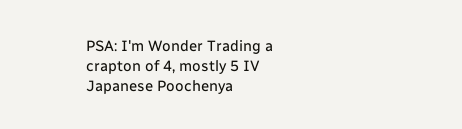PSA: I'm Wonder Trading a crapton of 4, mostly 5 IV Japanese Poochenya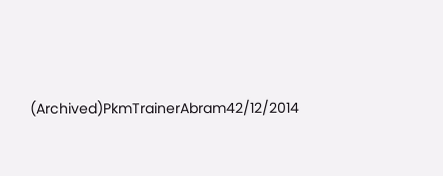(Archived)PkmTrainerAbram42/12/2014